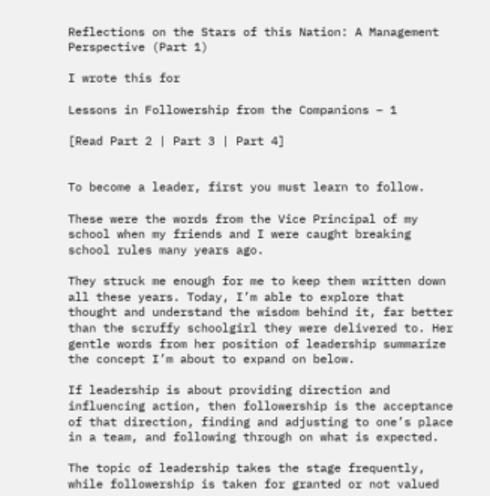Reflections on the Stars of this Nation: A Management Perspective (Part 1)

I wrote this for

Lessons in Followership from the Companions – 1

[Read Part 2 | Part 3 | Part 4]


To become a leader, first you must learn to follow.

These were the words from the Vice Principal of my school when my friends and I were caught breaking school rules many years ago.

They struck me enough for me to keep them written down all these years. Today, I’m able to explore that thought and understand the wisdom behind it, far better than the scruffy schoolgirl they were delivered to. Her gentle words from her position of leadership summarize the concept I’m about to expand on below.

If leadership is about providing direction and influencing action, then followership is the acceptance of that direction, finding and adjusting to one’s place in a team, and following through on what is expected.

The topic of leadership takes the stage frequently, while followership is taken for granted or not valued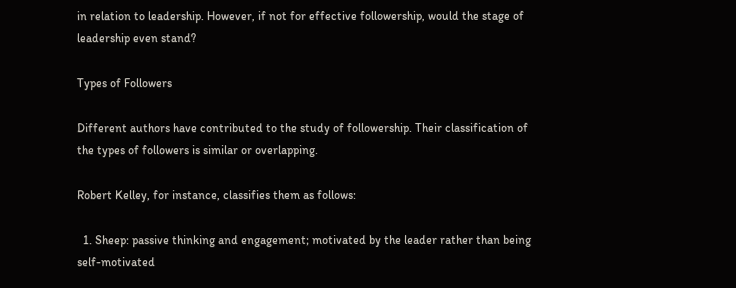in relation to leadership. However, if not for effective followership, would the stage of leadership even stand?

Types of Followers

Different authors have contributed to the study of followership. Their classification of the types of followers is similar or overlapping.

Robert Kelley, for instance, classifies them as follows:

  1. Sheep: passive thinking and engagement; motivated by the leader rather than being self-motivated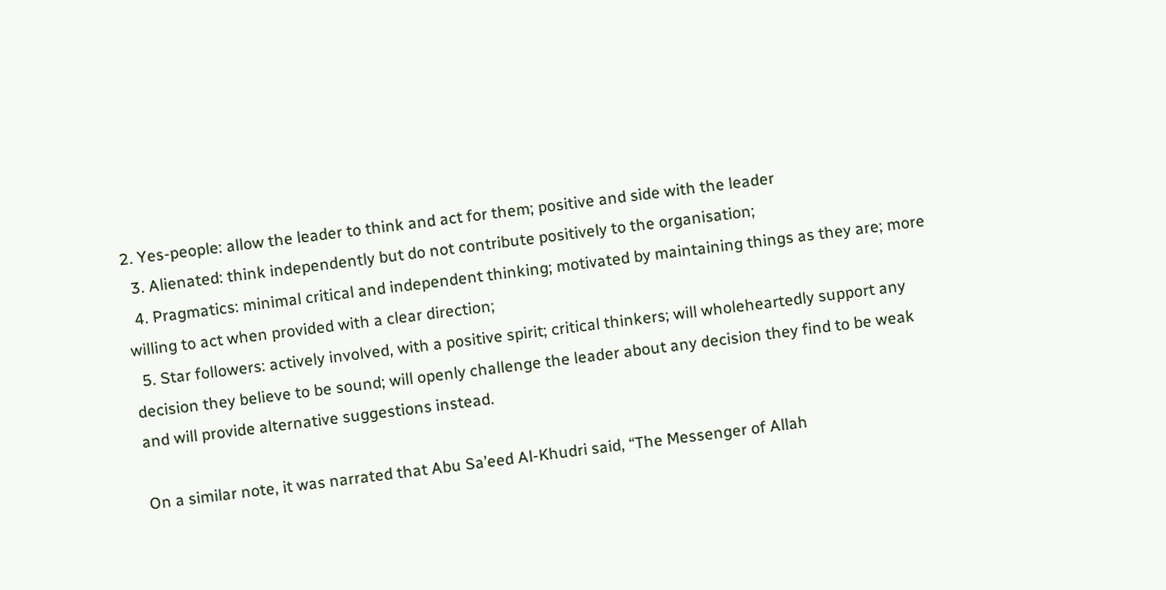2. Yes-people: allow the leader to think and act for them; positive and side with the leader
  3. Alienated: think independently but do not contribute positively to the organisation;
  4. Pragmatics: minimal critical and independent thinking; motivated by maintaining things as they are; more willing to act when provided with a clear direction;
  5. Star followers: actively involved, with a positive spirit; critical thinkers; will wholeheartedly support any decision they believe to be sound; will openly challenge the leader about any decision they find to be weak and will provide alternative suggestions instead.

On a similar note, it was narrated that Abu Sa’eed Al-Khudri said, “The Messenger of Allah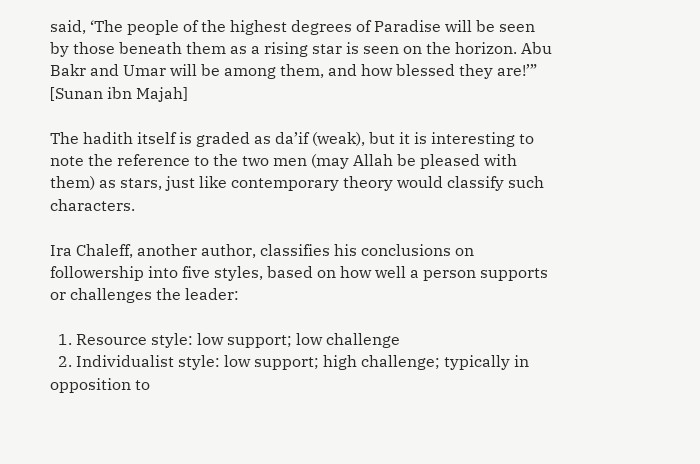said, ‘The people of the highest degrees of Paradise will be seen by those beneath them as a rising star is seen on the horizon. Abu Bakr and Umar will be among them, and how blessed they are!’” [Sunan ibn Majah]

The hadith itself is graded as da’if (weak), but it is interesting to note the reference to the two men (may Allah be pleased with them) as stars, just like contemporary theory would classify such characters.

Ira Chaleff, another author, classifies his conclusions on followership into five styles, based on how well a person supports or challenges the leader:

  1. Resource style: low support; low challenge
  2. Individualist style: low support; high challenge; typically in opposition to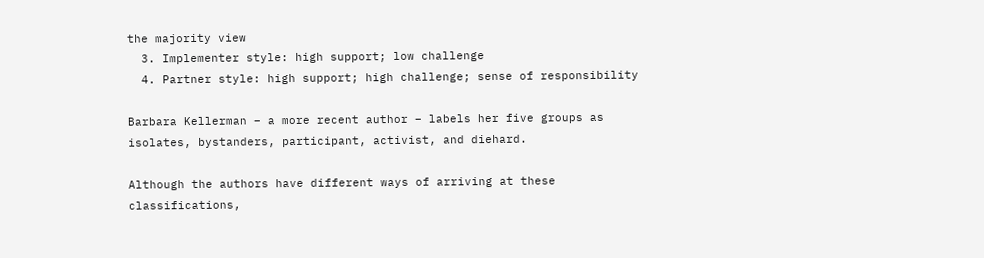the majority view
  3. Implementer style: high support; low challenge
  4. Partner style: high support; high challenge; sense of responsibility

Barbara Kellerman – a more recent author – labels her five groups as isolates, bystanders, participant, activist, and diehard.

Although the authors have different ways of arriving at these classifications,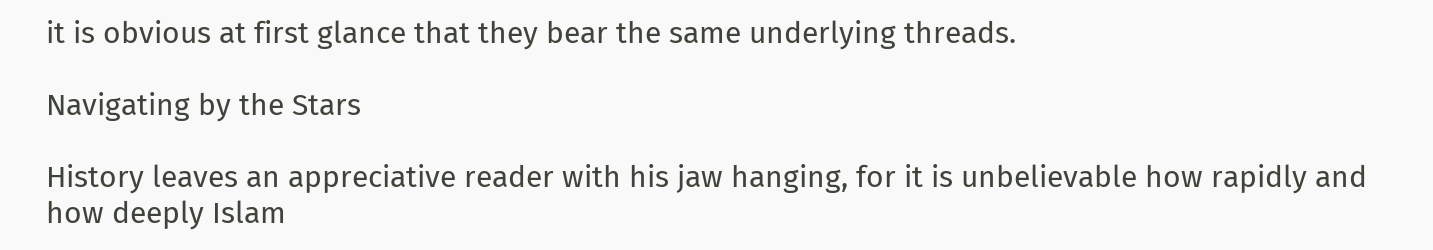it is obvious at first glance that they bear the same underlying threads.

Navigating by the Stars

History leaves an appreciative reader with his jaw hanging, for it is unbelievable how rapidly and how deeply Islam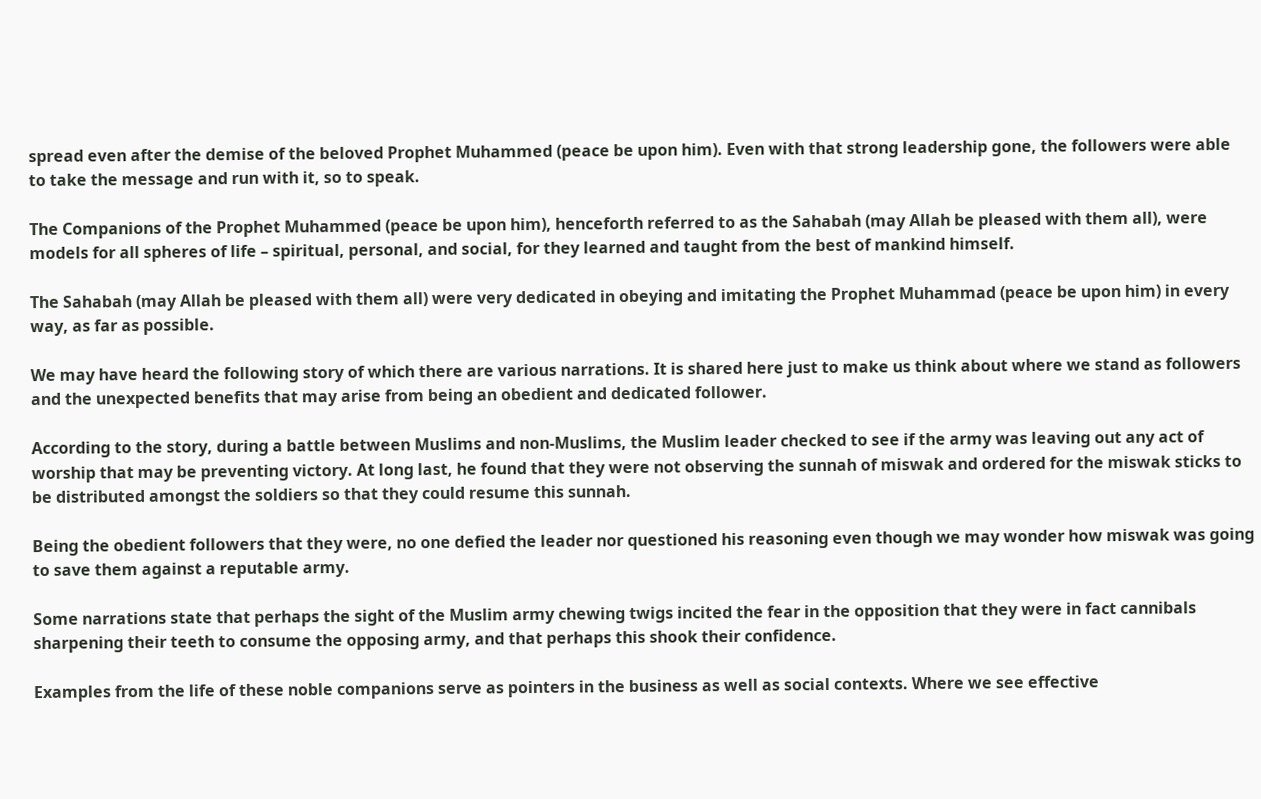spread even after the demise of the beloved Prophet Muhammed (peace be upon him). Even with that strong leadership gone, the followers were able to take the message and run with it, so to speak.

The Companions of the Prophet Muhammed (peace be upon him), henceforth referred to as the Sahabah (may Allah be pleased with them all), were models for all spheres of life – spiritual, personal, and social, for they learned and taught from the best of mankind himself.

The Sahabah (may Allah be pleased with them all) were very dedicated in obeying and imitating the Prophet Muhammad (peace be upon him) in every way, as far as possible.

We may have heard the following story of which there are various narrations. It is shared here just to make us think about where we stand as followers and the unexpected benefits that may arise from being an obedient and dedicated follower.

According to the story, during a battle between Muslims and non-Muslims, the Muslim leader checked to see if the army was leaving out any act of worship that may be preventing victory. At long last, he found that they were not observing the sunnah of miswak and ordered for the miswak sticks to be distributed amongst the soldiers so that they could resume this sunnah.

Being the obedient followers that they were, no one defied the leader nor questioned his reasoning even though we may wonder how miswak was going to save them against a reputable army.

Some narrations state that perhaps the sight of the Muslim army chewing twigs incited the fear in the opposition that they were in fact cannibals sharpening their teeth to consume the opposing army, and that perhaps this shook their confidence.

Examples from the life of these noble companions serve as pointers in the business as well as social contexts. Where we see effective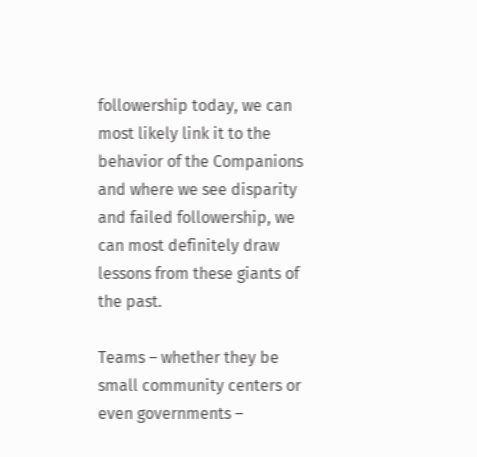followership today, we can most likely link it to the behavior of the Companions and where we see disparity and failed followership, we can most definitely draw lessons from these giants of the past.

Teams – whether they be small community centers or even governments –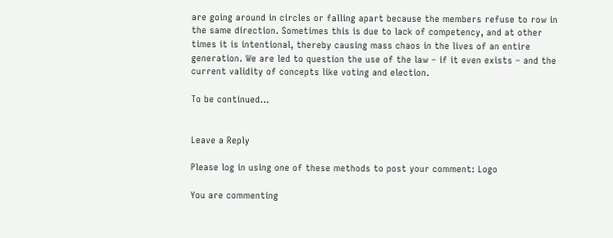are going around in circles or falling apart because the members refuse to row in the same direction. Sometimes this is due to lack of competency, and at other times it is intentional, thereby causing mass chaos in the lives of an entire generation. We are led to question the use of the law – if it even exists – and the current validity of concepts like voting and election.

To be continued…


Leave a Reply

Please log in using one of these methods to post your comment: Logo

You are commenting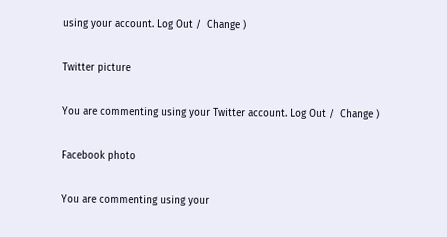using your account. Log Out /  Change )

Twitter picture

You are commenting using your Twitter account. Log Out /  Change )

Facebook photo

You are commenting using your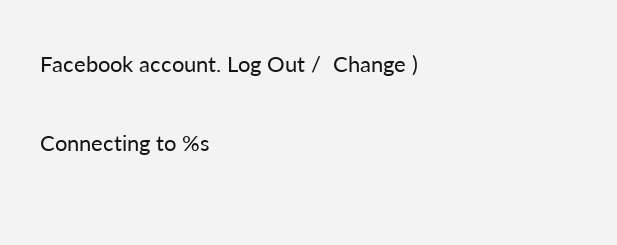Facebook account. Log Out /  Change )

Connecting to %s